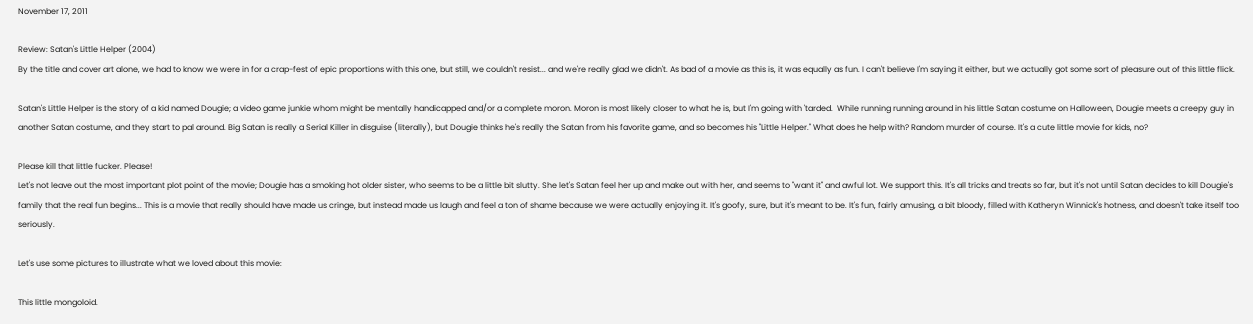November 17, 2011

Review: Satan's Little Helper (2004)
By the title and cover art alone, we had to know we were in for a crap-fest of epic proportions with this one, but still, we couldn't resist... and we're really glad we didn't. As bad of a movie as this is, it was equally as fun. I can't believe I'm saying it either, but we actually got some sort of pleasure out of this little flick.

Satan's Little Helper is the story of a kid named Dougie; a video game junkie whom might be mentally handicapped and/or a complete moron. Moron is most likely closer to what he is, but I'm going with 'tarded.  While running running around in his little Satan costume on Halloween, Dougie meets a creepy guy in another Satan costume, and they start to pal around. Big Satan is really a Serial Killer in disguise (literally), but Dougie thinks he's really the Satan from his favorite game, and so becomes his "Little Helper." What does he help with? Random murder of course. It's a cute little movie for kids, no?

Please kill that little fucker. Please!
Let's not leave out the most important plot point of the movie; Dougie has a smoking hot older sister, who seems to be a little bit slutty. She let's Satan feel her up and make out with her, and seems to "want it" and awful lot. We support this. It's all tricks and treats so far, but it's not until Satan decides to kill Dougie's family that the real fun begins... This is a movie that really should have made us cringe, but instead made us laugh and feel a ton of shame because we were actually enjoying it. It's goofy, sure, but it's meant to be. It's fun, fairly amusing, a bit bloody, filled with Katheryn Winnick's hotness, and doesn't take itself too seriously.

Let's use some pictures to illustrate what we loved about this movie:

This little mongoloid.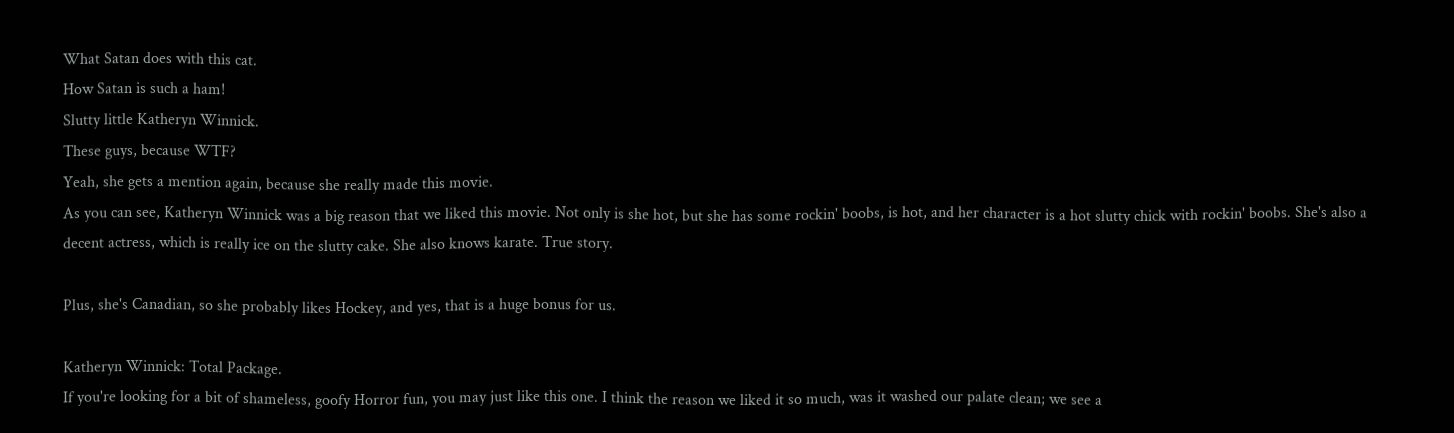What Satan does with this cat.
How Satan is such a ham!
Slutty little Katheryn Winnick.
These guys, because WTF?
Yeah, she gets a mention again, because she really made this movie.
As you can see, Katheryn Winnick was a big reason that we liked this movie. Not only is she hot, but she has some rockin' boobs, is hot, and her character is a hot slutty chick with rockin' boobs. She's also a decent actress, which is really ice on the slutty cake. She also knows karate. True story.

Plus, she's Canadian, so she probably likes Hockey, and yes, that is a huge bonus for us.

Katheryn Winnick: Total Package.
If you're looking for a bit of shameless, goofy Horror fun, you may just like this one. I think the reason we liked it so much, was it washed our palate clean; we see a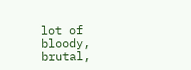lot of bloody, brutal,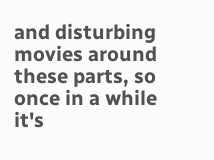and disturbing movies around these parts, so once in a while it's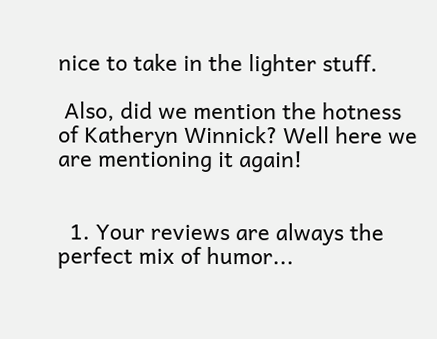nice to take in the lighter stuff.

 Also, did we mention the hotness of Katheryn Winnick? Well here we are mentioning it again!


  1. Your reviews are always the perfect mix of humor...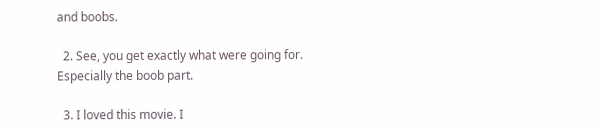and boobs.

  2. See, you get exactly what were going for. Especially the boob part.

  3. I loved this movie. I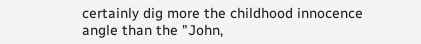certainly dig more the childhood innocence angle than the "John,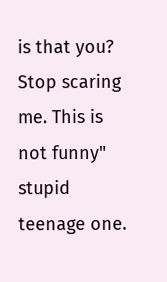is that you? Stop scaring me. This is not funny" stupid teenage one.